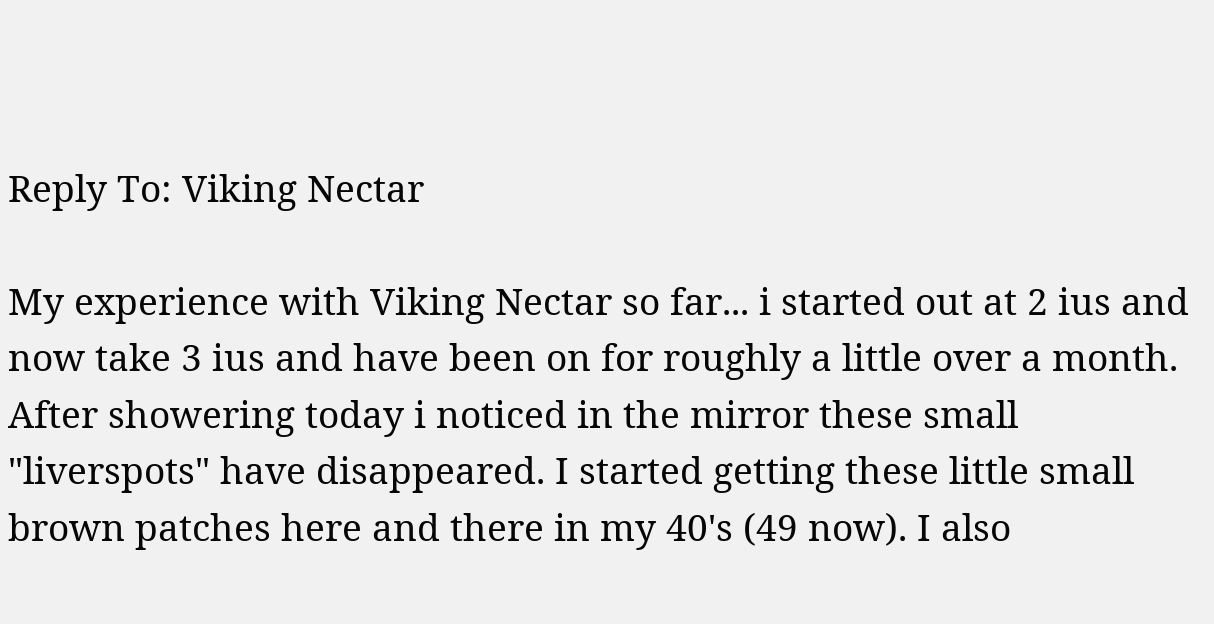Reply To: Viking Nectar

My experience with Viking Nectar so far... i started out at 2 ius and now take 3 ius and have been on for roughly a little over a month. After showering today i noticed in the mirror these small "liverspots" have disappeared. I started getting these little small brown patches here and there in my 40's (49 now). I also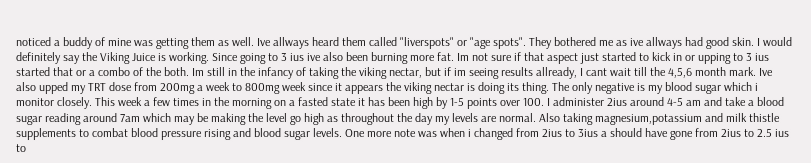noticed a buddy of mine was getting them as well. Ive allways heard them called "liverspots" or "age spots". They bothered me as ive allways had good skin. I would definitely say the Viking Juice is working. Since going to 3 ius ive also been burning more fat. Im not sure if that aspect just started to kick in or upping to 3 ius started that or a combo of the both. Im still in the infancy of taking the viking nectar, but if im seeing results allready, I cant wait till the 4,5,6 month mark. Ive also upped my TRT dose from 200mg a week to 800mg week since it appears the viking nectar is doing its thing. The only negative is my blood sugar which i monitor closely. This week a few times in the morning on a fasted state it has been high by 1-5 points over 100. I administer 2ius around 4-5 am and take a blood sugar reading around 7am which may be making the level go high as throughout the day my levels are normal. Also taking magnesium,potassium and milk thistle supplements to combat blood pressure rising and blood sugar levels. One more note was when i changed from 2ius to 3ius a should have gone from 2ius to 2.5 ius to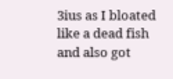3ius as I bloated like a dead fish and also got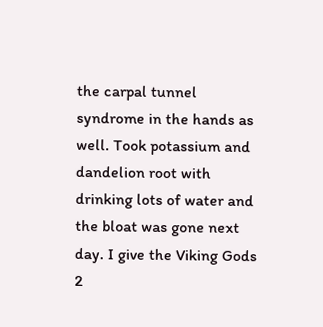the carpal tunnel syndrome in the hands as well. Took potassium and dandelion root with drinking lots of water and the bloat was gone next day. I give the Viking Gods 2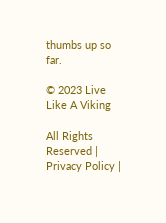thumbs up so far.

© 2023 Live Like A Viking

All Rights Reserved | Privacy Policy |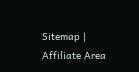Sitemap | Affiliate Area